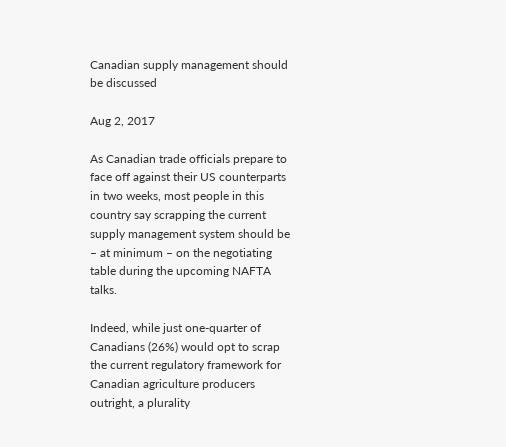Canadian supply management should be discussed

Aug 2, 2017

As Canadian trade officials prepare to face off against their US counterparts in two weeks, most people in this country say scrapping the current supply management system should be – at minimum – on the negotiating table during the upcoming NAFTA talks.

Indeed, while just one-quarter of Canadians (26%) would opt to scrap the current regulatory framework for Canadian agriculture producers outright, a plurality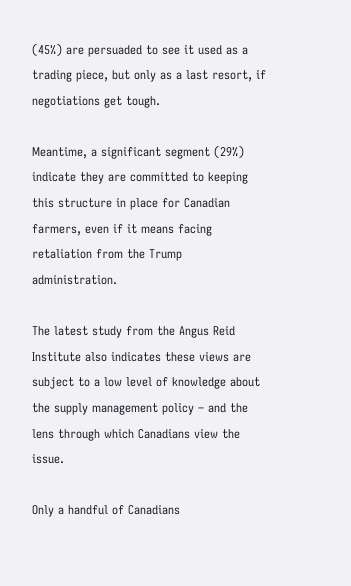(45%) are persuaded to see it used as a trading piece, but only as a last resort, if negotiations get tough.

Meantime, a significant segment (29%) indicate they are committed to keeping this structure in place for Canadian farmers, even if it means facing retaliation from the Trump administration.

The latest study from the Angus Reid Institute also indicates these views are subject to a low level of knowledge about the supply management policy – and the lens through which Canadians view the issue.

Only a handful of Canadians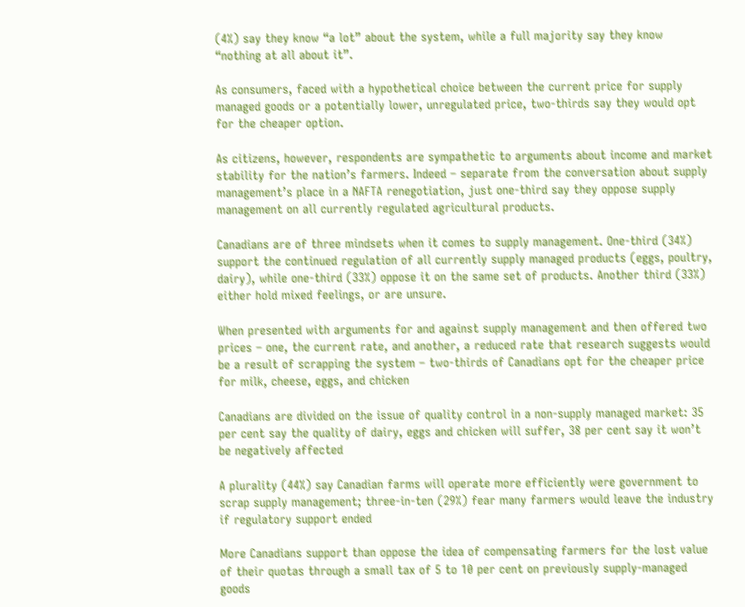(4%) say they know “a lot” about the system, while a full majority say they know “nothing at all about it”.

As consumers, faced with a hypothetical choice between the current price for supply managed goods or a potentially lower, unregulated price, two-thirds say they would opt for the cheaper option.

As citizens, however, respondents are sympathetic to arguments about income and market stability for the nation’s farmers. Indeed – separate from the conversation about supply management’s place in a NAFTA renegotiation, just one-third say they oppose supply management on all currently regulated agricultural products.

Canadians are of three mindsets when it comes to supply management. One-third (34%) support the continued regulation of all currently supply managed products (eggs, poultry, dairy), while one-third (33%) oppose it on the same set of products. Another third (33%) either hold mixed feelings, or are unsure.

When presented with arguments for and against supply management and then offered two prices – one, the current rate, and another, a reduced rate that research suggests would be a result of scrapping the system – two-thirds of Canadians opt for the cheaper price for milk, cheese, eggs, and chicken

Canadians are divided on the issue of quality control in a non-supply managed market: 35 per cent say the quality of dairy, eggs and chicken will suffer, 38 per cent say it won’t be negatively affected

A plurality (44%) say Canadian farms will operate more efficiently were government to scrap supply management; three-in-ten (29%) fear many farmers would leave the industry if regulatory support ended

More Canadians support than oppose the idea of compensating farmers for the lost value of their quotas through a small tax of 5 to 10 per cent on previously supply-managed goods